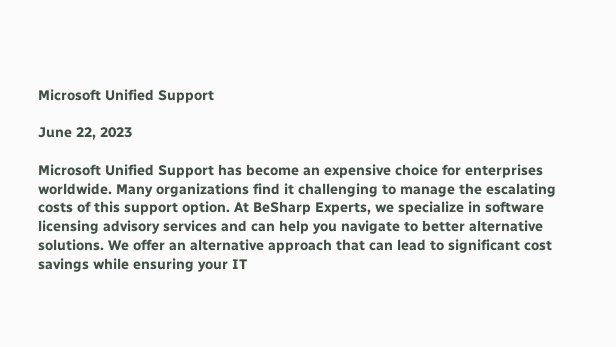Microsoft Unified Support

June 22, 2023

Microsoft Unified Support has become an expensive choice for enterprises worldwide. Many organizations find it challenging to manage the escalating costs of this support option. At BeSharp Experts, we specialize in software licensing advisory services and can help you navigate to better alternative solutions. We offer an alternative approach that can lead to significant cost savings while ensuring your IT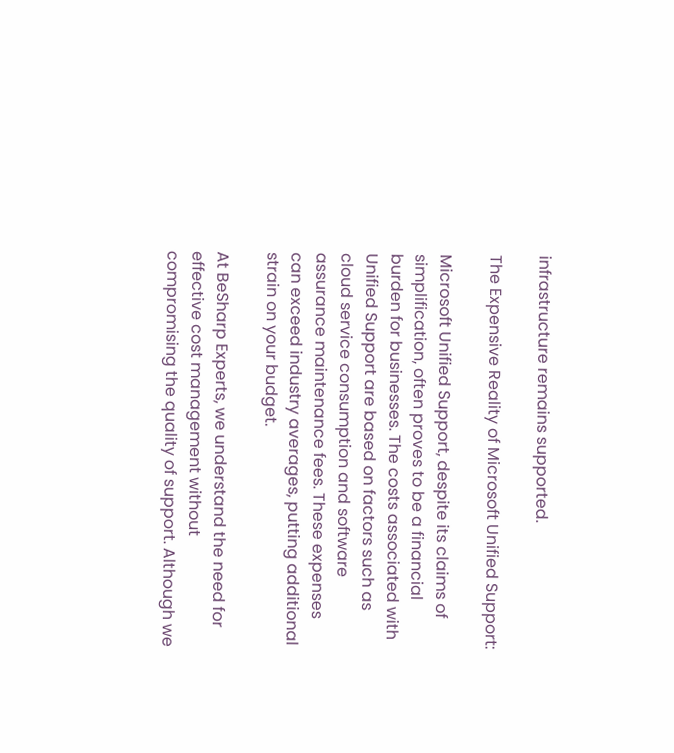infrastructure remains supported.

The Expensive Reality of Microsoft Unified Support:

Microsoft Unified Support, despite its claims of simplification, often proves to be a financial burden for businesses. The costs associated with Unified Support are based on factors such as cloud service consumption and software assurance maintenance fees. These expenses can exceed industry averages, putting additional strain on your budget.

At BeSharp Experts, we understand the need for effective cost management without compromising the quality of support. Although we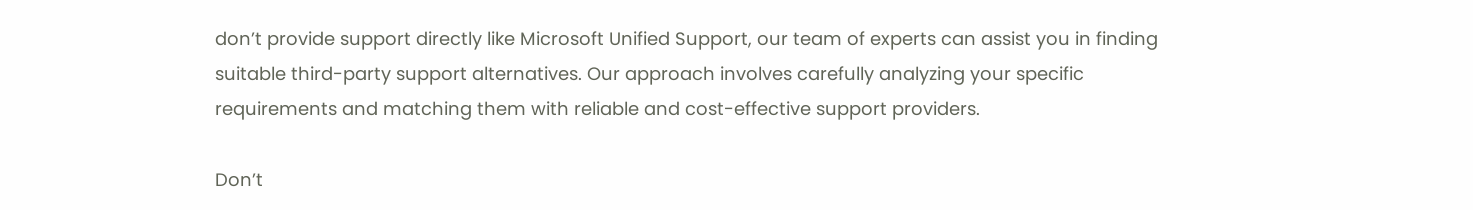don’t provide support directly like Microsoft Unified Support, our team of experts can assist you in finding suitable third-party support alternatives. Our approach involves carefully analyzing your specific requirements and matching them with reliable and cost-effective support providers.

Don’t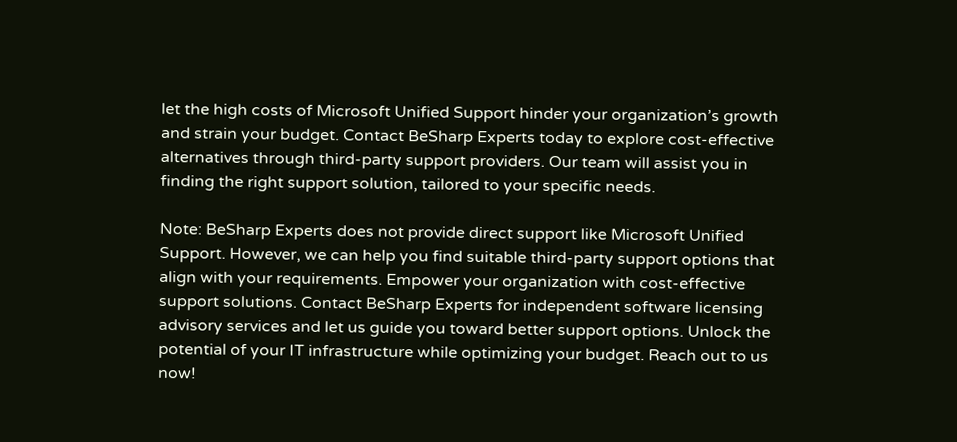let the high costs of Microsoft Unified Support hinder your organization’s growth and strain your budget. Contact BeSharp Experts today to explore cost-effective alternatives through third-party support providers. Our team will assist you in finding the right support solution, tailored to your specific needs.

Note: BeSharp Experts does not provide direct support like Microsoft Unified Support. However, we can help you find suitable third-party support options that align with your requirements. Empower your organization with cost-effective support solutions. Contact BeSharp Experts for independent software licensing advisory services and let us guide you toward better support options. Unlock the potential of your IT infrastructure while optimizing your budget. Reach out to us now!